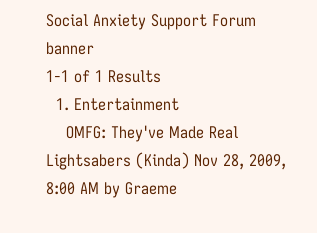Social Anxiety Support Forum banner
1-1 of 1 Results
  1. Entertainment
    OMFG: They've Made Real Lightsabers (Kinda) Nov 28, 2009, 8:00 AM by Graeme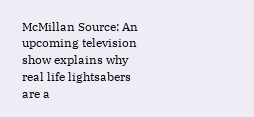McMillan Source: An upcoming television show explains why real life lightsabers are a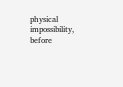physical impossibility, before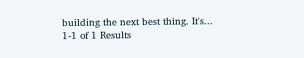building the next best thing. It's...
1-1 of 1 Results